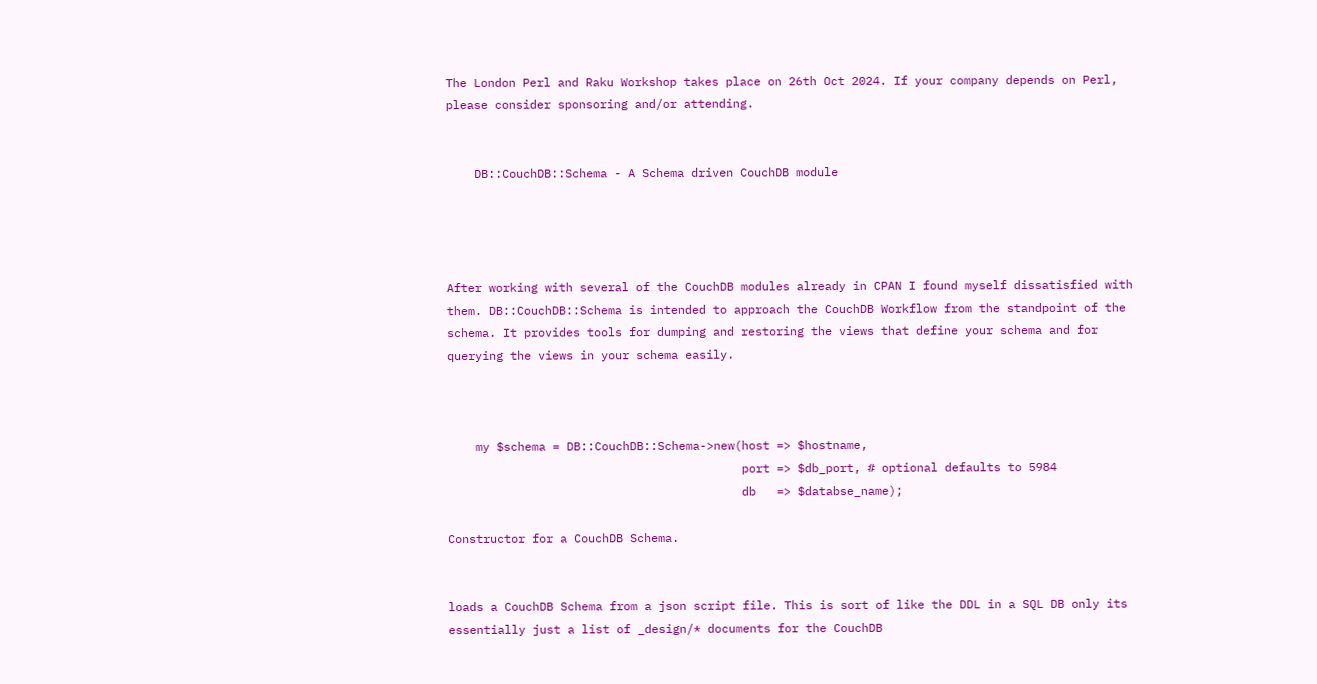The London Perl and Raku Workshop takes place on 26th Oct 2024. If your company depends on Perl, please consider sponsoring and/or attending.


    DB::CouchDB::Schema - A Schema driven CouchDB module




After working with several of the CouchDB modules already in CPAN I found myself dissatisfied with them. DB::CouchDB::Schema is intended to approach the CouchDB Workflow from the standpoint of the schema. It provides tools for dumping and restoring the views that define your schema and for querying the views in your schema easily.



    my $schema = DB::CouchDB::Schema->new(host => $hostname,
                                          port => $db_port, # optional defaults to 5984
                                          db   => $databse_name);

Constructor for a CouchDB Schema.


loads a CouchDB Schema from a json script file. This is sort of like the DDL in a SQL DB only its essentially just a list of _design/* documents for the CouchDB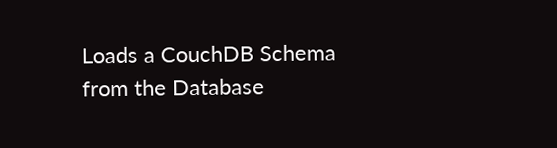Loads a CouchDB Schema from the Database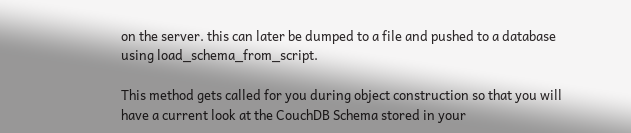on the server. this can later be dumped to a file and pushed to a database using load_schema_from_script.

This method gets called for you during object construction so that you will have a current look at the CouchDB Schema stored in your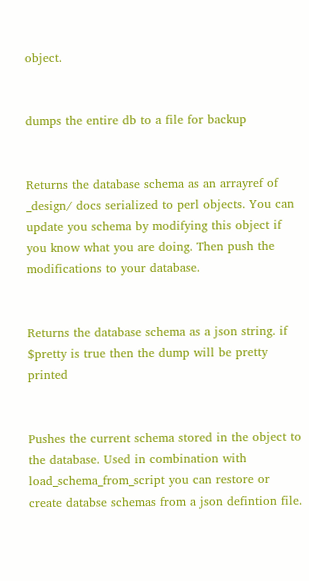object.


dumps the entire db to a file for backup


Returns the database schema as an arrayref of _design/ docs serialized to perl objects. You can update you schema by modifying this object if you know what you are doing. Then push the modifications to your database.


Returns the database schema as a json string. if $pretty is true then the dump will be pretty printed


Pushes the current schema stored in the object to the database. Used in combination with load_schema_from_script you can restore or create databse schemas from a json defintion file.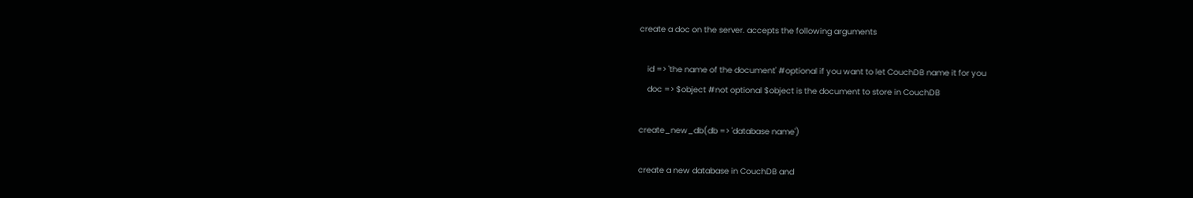create a doc on the server. accepts the following arguments

    id => 'the name of the document' #optional if you want to let CouchDB name it for you
    doc => $object #not optional $object is the document to store in CouchDB

create_new_db(db => 'database name')

create a new database in CouchDB and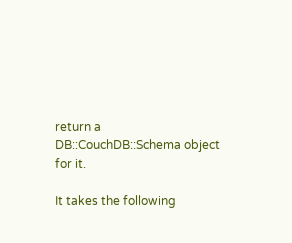return a DB::CouchDB::Schema object for it.

It takes the following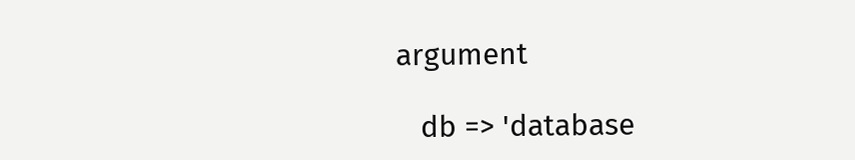argument

   db => 'database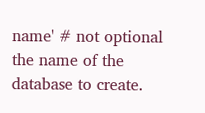name' # not optional the name of the database to create.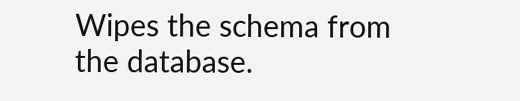Wipes the schema from the database.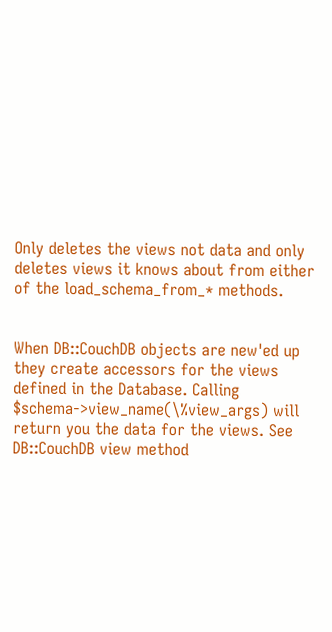Only deletes the views not data and only deletes views it knows about from either of the load_schema_from_* methods.


When DB::CouchDB objects are new'ed up they create accessors for the views defined in the Database. Calling $schema->view_name(\%view_args) will return you the data for the views. See DB::CouchDB view method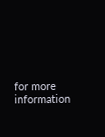for more information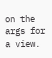on the args for a view.